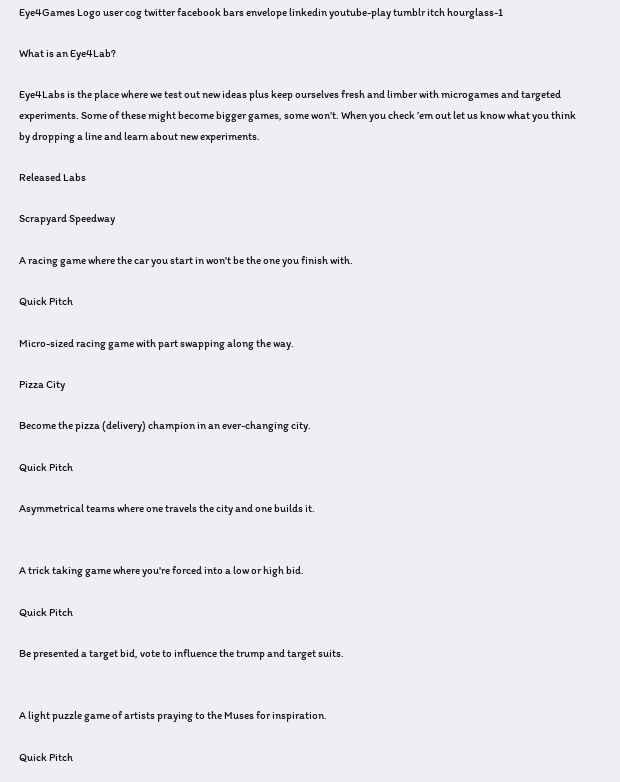Eye4Games Logo user cog twitter facebook bars envelope linkedin youtube-play tumblr itch hourglass-1

What is an Eye4Lab?

Eye4Labs is the place where we test out new ideas plus keep ourselves fresh and limber with microgames and targeted experiments. Some of these might become bigger games, some won’t. When you check ’em out let us know what you think by dropping a line and learn about new experiments.

Released Labs

Scrapyard Speedway

A racing game where the car you start in won't be the one you finish with.

Quick Pitch

Micro-sized racing game with part swapping along the way.

Pizza City

Become the pizza (delivery) champion in an ever-changing city.

Quick Pitch

Asymmetrical teams where one travels the city and one builds it.


A trick taking game where you're forced into a low or high bid.

Quick Pitch

Be presented a target bid, vote to influence the trump and target suits.


A light puzzle game of artists praying to the Muses for inspiration.

Quick Pitch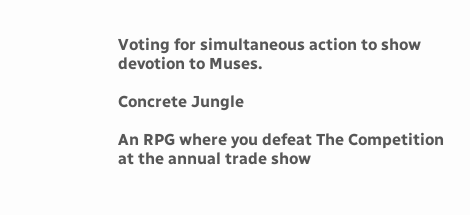Voting for simultaneous action to show devotion to Muses.

Concrete Jungle

An RPG where you defeat The Competition at the annual trade show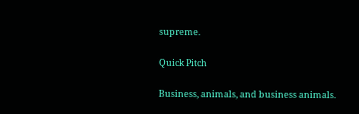supreme.

Quick Pitch

Business, animals, and business animals.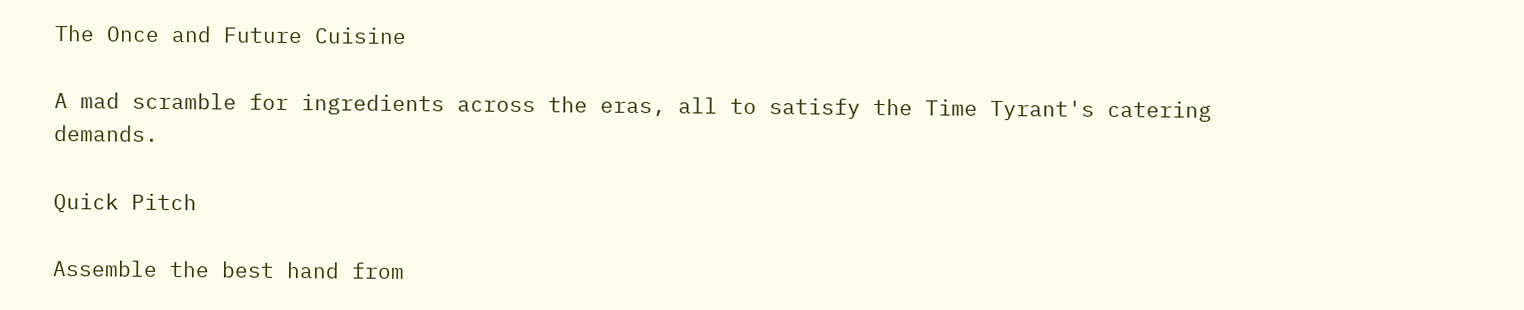The Once and Future Cuisine

A mad scramble for ingredients across the eras, all to satisfy the Time Tyrant's catering demands.

Quick Pitch

Assemble the best hand from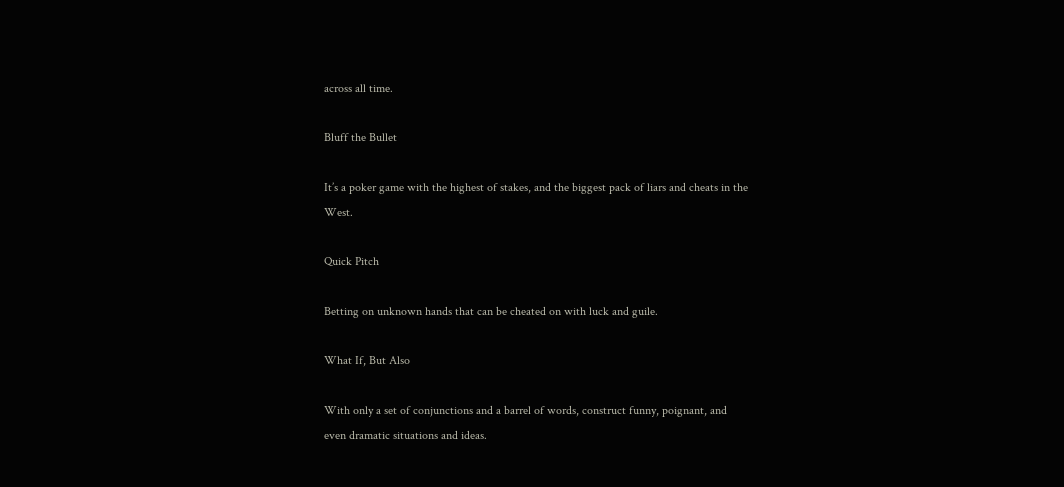across all time.

Bluff the Bullet

It’s a poker game with the highest of stakes, and the biggest pack of liars and cheats in the West.

Quick Pitch

Betting on unknown hands that can be cheated on with luck and guile.

What If, But Also

With only a set of conjunctions and a barrel of words, construct funny, poignant, and even dramatic situations and ideas.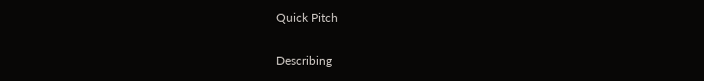Quick Pitch

Describing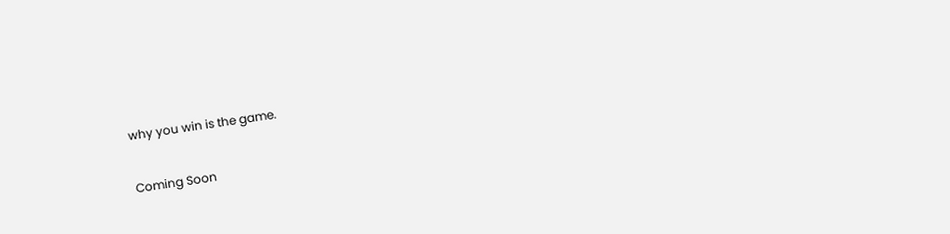why you win is the game.

Coming Soon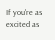If you're as excited as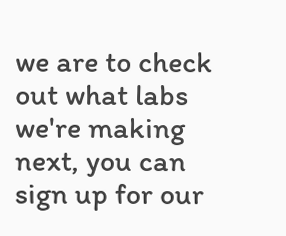we are to check out what labs we're making next, you can sign up for our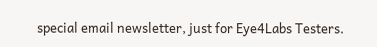special email newsletter, just for Eye4Labs Testers.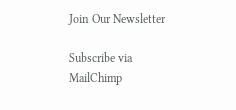Join Our Newsletter

Subscribe via MailChimp